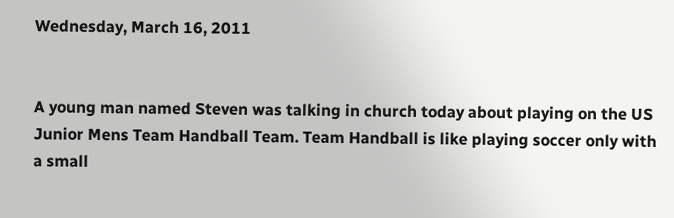Wednesday, March 16, 2011


A young man named Steven was talking in church today about playing on the US Junior Mens Team Handball Team. Team Handball is like playing soccer only with a small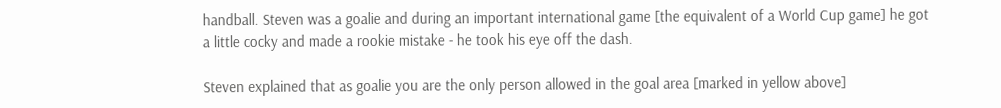handball. Steven was a goalie and during an important international game [the equivalent of a World Cup game] he got a little cocky and made a rookie mistake - he took his eye off the dash.

Steven explained that as goalie you are the only person allowed in the goal area [marked in yellow above]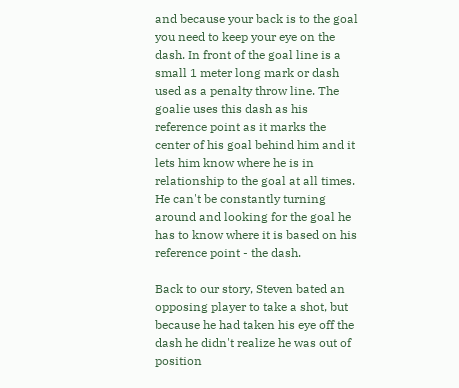and because your back is to the goal you need to keep your eye on the dash. In front of the goal line is a small 1 meter long mark or dash used as a penalty throw line. The goalie uses this dash as his reference point as it marks the center of his goal behind him and it lets him know where he is in relationship to the goal at all times. He can't be constantly turning around and looking for the goal he has to know where it is based on his reference point - the dash.

Back to our story, Steven bated an opposing player to take a shot, but because he had taken his eye off the dash he didn't realize he was out of position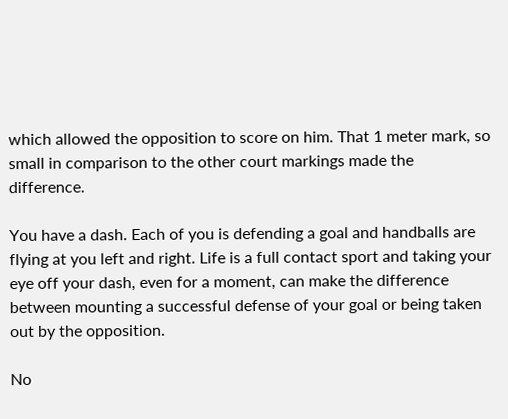which allowed the opposition to score on him. That 1 meter mark, so small in comparison to the other court markings made the difference.

You have a dash. Each of you is defending a goal and handballs are flying at you left and right. Life is a full contact sport and taking your eye off your dash, even for a moment, can make the difference between mounting a successful defense of your goal or being taken out by the opposition.

No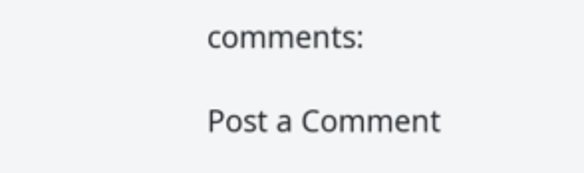comments:

Post a Comment